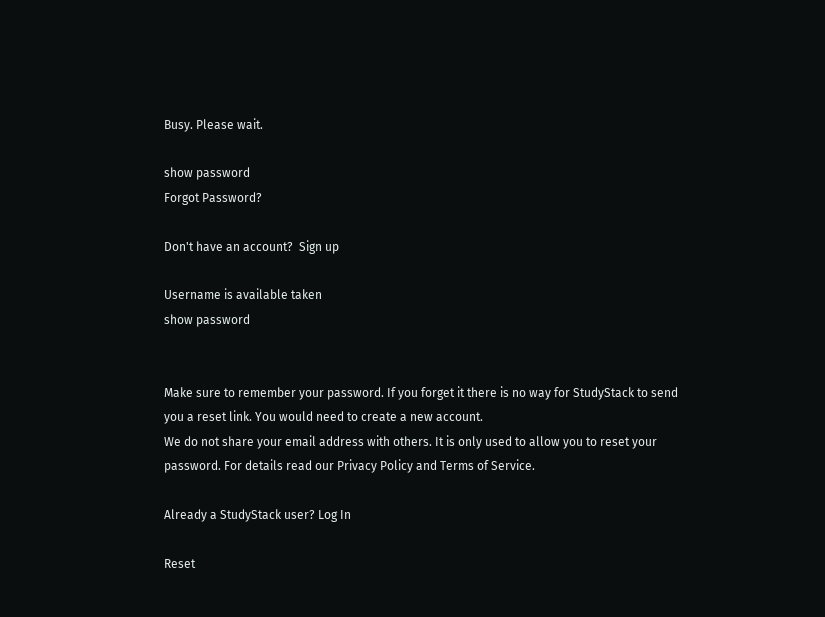Busy. Please wait.

show password
Forgot Password?

Don't have an account?  Sign up

Username is available taken
show password


Make sure to remember your password. If you forget it there is no way for StudyStack to send you a reset link. You would need to create a new account.
We do not share your email address with others. It is only used to allow you to reset your password. For details read our Privacy Policy and Terms of Service.

Already a StudyStack user? Log In

Reset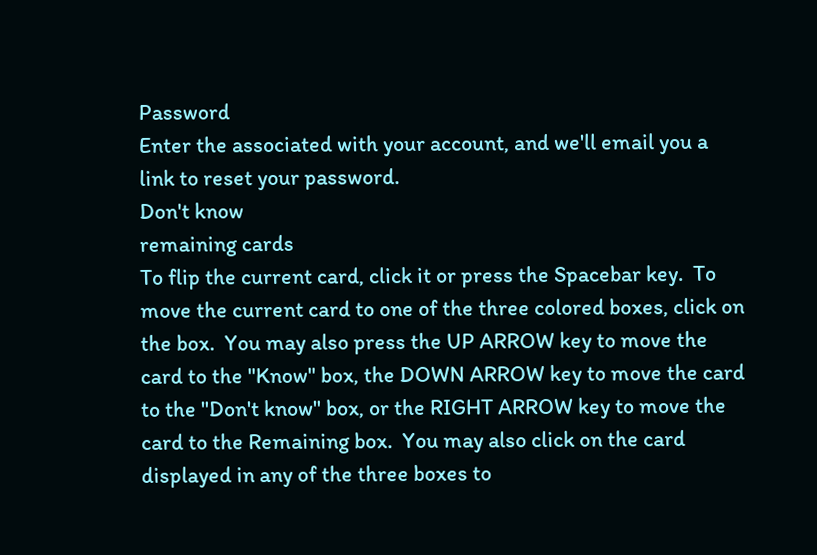Password
Enter the associated with your account, and we'll email you a link to reset your password.
Don't know
remaining cards
To flip the current card, click it or press the Spacebar key.  To move the current card to one of the three colored boxes, click on the box.  You may also press the UP ARROW key to move the card to the "Know" box, the DOWN ARROW key to move the card to the "Don't know" box, or the RIGHT ARROW key to move the card to the Remaining box.  You may also click on the card displayed in any of the three boxes to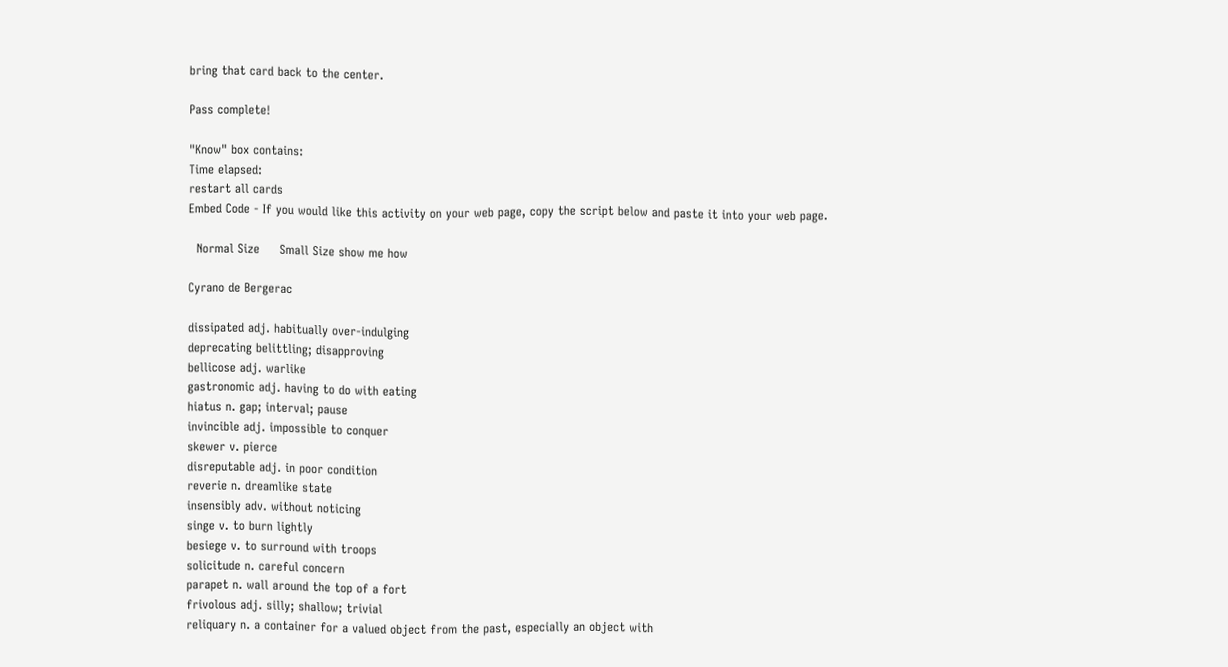bring that card back to the center.

Pass complete!

"Know" box contains:
Time elapsed:
restart all cards
Embed Code - If you would like this activity on your web page, copy the script below and paste it into your web page.

  Normal Size     Small Size show me how

Cyrano de Bergerac

dissipated adj. habitually over-indulging
deprecating belittling; disapproving
bellicose adj. warlike
gastronomic adj. having to do with eating
hiatus n. gap; interval; pause
invincible adj. impossible to conquer
skewer v. pierce
disreputable adj. in poor condition
reverie n. dreamlike state
insensibly adv. without noticing
singe v. to burn lightly
besiege v. to surround with troops
solicitude n. careful concern
parapet n. wall around the top of a fort
frivolous adj. silly; shallow; trivial
reliquary n. a container for a valued object from the past, especially an object with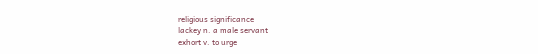religious significance
lackey n. a male servant
exhort v. to urge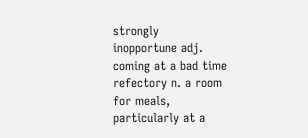strongly
inopportune adj. coming at a bad time
refectory n. a room for meals, particularly at a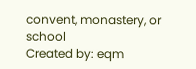convent, monastery, or school
Created by: eqm